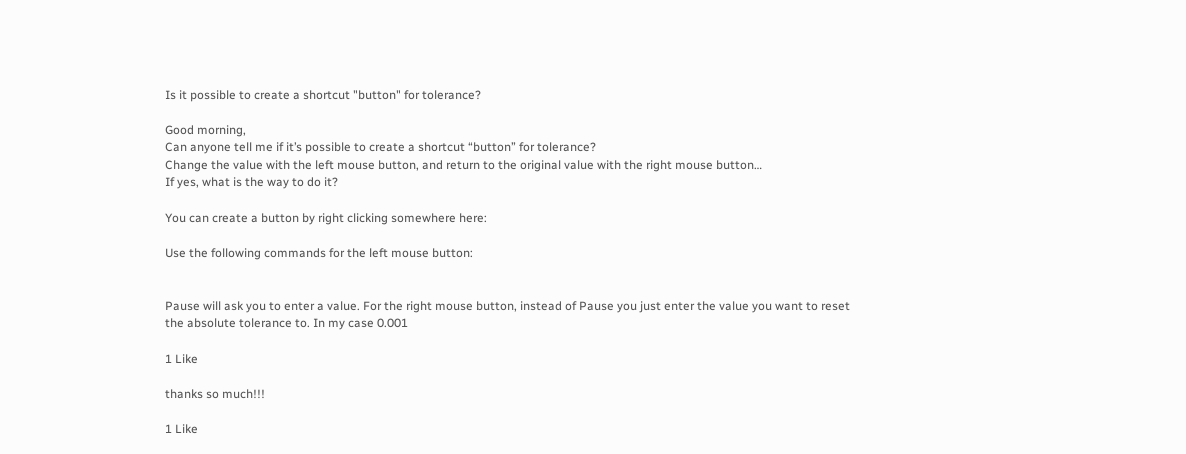Is it possible to create a shortcut "button" for tolerance?

Good morning,
Can anyone tell me if it’s possible to create a shortcut “button” for tolerance?
Change the value with the left mouse button, and return to the original value with the right mouse button…
If yes, what is the way to do it?

You can create a button by right clicking somewhere here:

Use the following commands for the left mouse button:


Pause will ask you to enter a value. For the right mouse button, instead of Pause you just enter the value you want to reset the absolute tolerance to. In my case 0.001

1 Like

thanks so much!!!

1 Like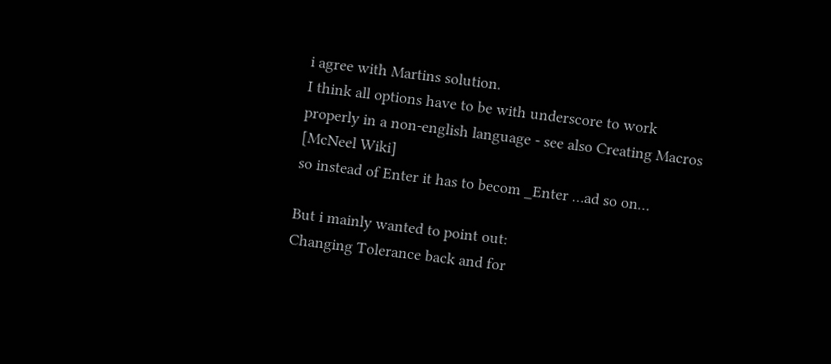i agree with Martins solution.
I think all options have to be with underscore to work properly in a non-english language - see also Creating Macros [McNeel Wiki]
so instead of Enter it has to becom _Enter …ad so on…

But i mainly wanted to point out:
Changing Tolerance back and for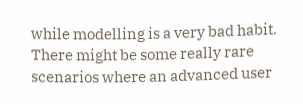while modelling is a very bad habit. There might be some really rare scenarios where an advanced user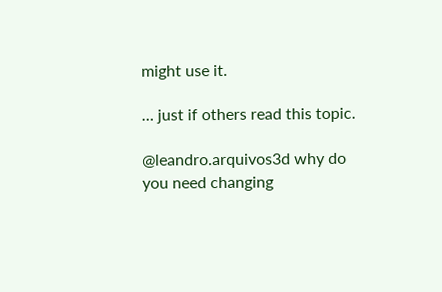might use it.

… just if others read this topic.

@leandro.arquivos3d why do you need changing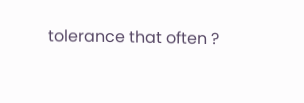tolerance that often ?